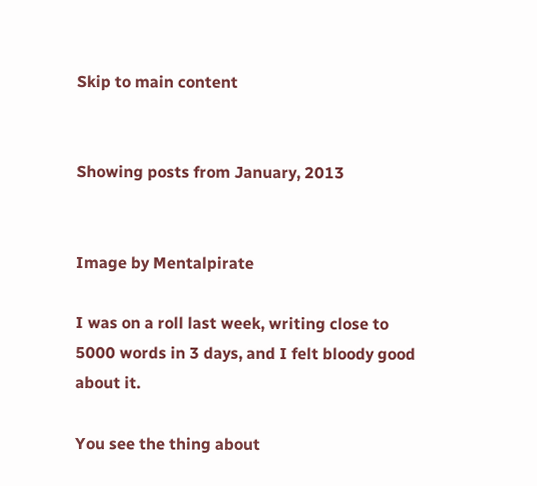Skip to main content


Showing posts from January, 2013


Image by Mentalpirate

I was on a roll last week, writing close to 5000 words in 3 days, and I felt bloody good about it.

You see the thing about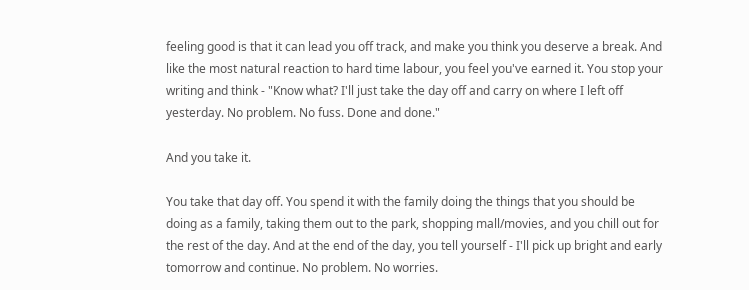feeling good is that it can lead you off track, and make you think you deserve a break. And like the most natural reaction to hard time labour, you feel you've earned it. You stop your writing and think - "Know what? I'll just take the day off and carry on where I left off yesterday. No problem. No fuss. Done and done."

And you take it.

You take that day off. You spend it with the family doing the things that you should be doing as a family, taking them out to the park, shopping mall/movies, and you chill out for the rest of the day. And at the end of the day, you tell yourself - I'll pick up bright and early tomorrow and continue. No problem. No worries.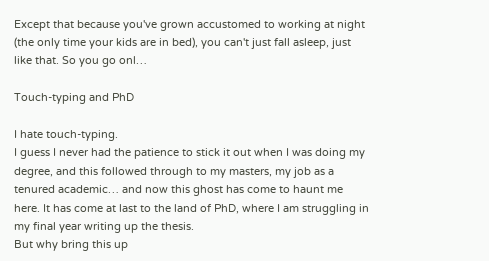Except that because you've grown accustomed to working at night (the only time your kids are in bed), you can't just fall asleep, just like that. So you go onl…

Touch-typing and PhD

I hate touch-typing.
I guess I never had the patience to stick it out when I was doing my degree, and this followed through to my masters, my job as a tenured academic… and now this ghost has come to haunt me here. It has come at last to the land of PhD, where I am struggling in my final year writing up the thesis.
But why bring this up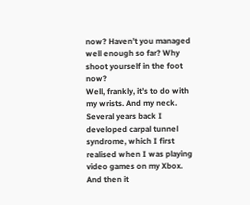now? Haven’t you managed well enough so far? Why shoot yourself in the foot now?
Well, frankly, it’s to do with my wrists. And my neck. Several years back I developed carpal tunnel syndrome, which I first realised when I was playing video games on my Xbox. And then it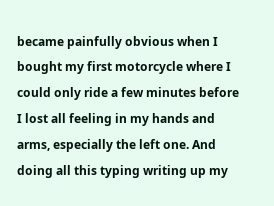became painfully obvious when I bought my first motorcycle where I could only ride a few minutes before I lost all feeling in my hands and arms, especially the left one. And doing all this typing writing up my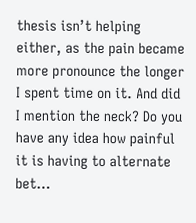thesis isn’t helping either, as the pain became more pronounce the longer I spent time on it. And did I mention the neck? Do you have any idea how painful it is having to alternate bet…